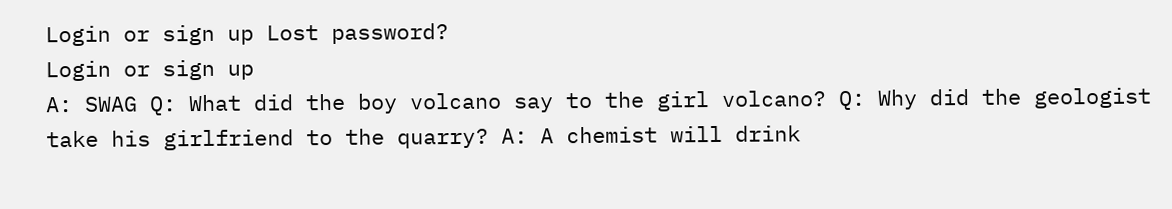Login or sign up Lost password?
Login or sign up
A: SWAG Q: What did the boy volcano say to the girl volcano? Q: Why did the geologist take his girlfriend to the quarry? A: A chemist will drink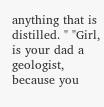anything that is distilled. " "Girl, is your dad a geologist, because you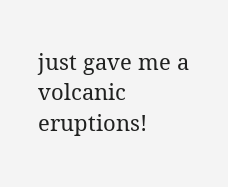just gave me a volcanic eruptions!